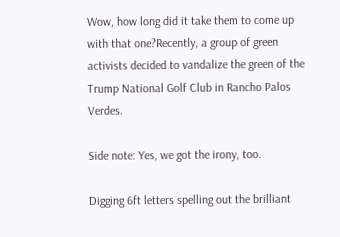Wow, how long did it take them to come up with that one?Recently, a group of green activists decided to vandalize the green of the Trump National Golf Club in Rancho Palos Verdes.

Side note: Yes, we got the irony, too.

Digging 6ft letters spelling out the brilliant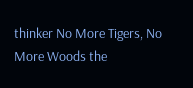thinker No More Tigers, No More Woods the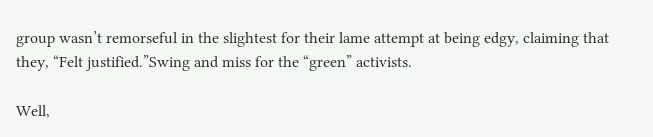group wasn’t remorseful in the slightest for their lame attempt at being edgy, claiming that they, “Felt justified.”Swing and miss for the “green” activists.

Well,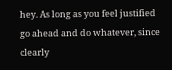hey. As long as you feel justified go ahead and do whatever, since clearly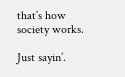that’s how society works.

Just sayin’.